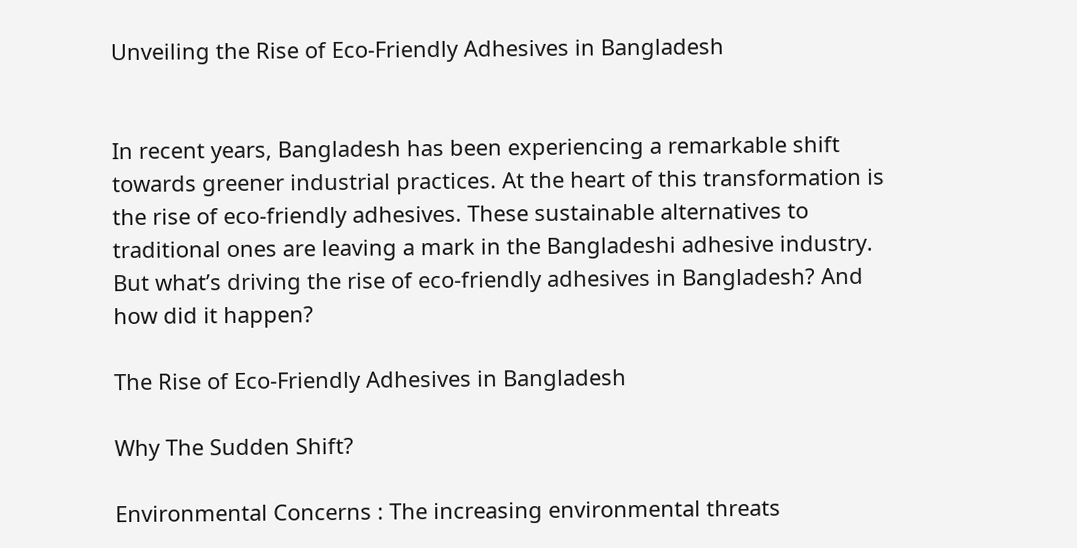Unveiling the Rise of Eco-Friendly Adhesives in Bangladesh


In recent years, Bangladesh has been experiencing a remarkable shift towards greener industrial practices. At the heart of this transformation is the rise of eco-friendly adhesives. These sustainable alternatives to traditional ones are leaving a mark in the Bangladeshi adhesive industry. But what’s driving the rise of eco-friendly adhesives in Bangladesh? And how did it happen?

The Rise of Eco-Friendly Adhesives in Bangladesh

Why The Sudden Shift?

Environmental Concerns : The increasing environmental threats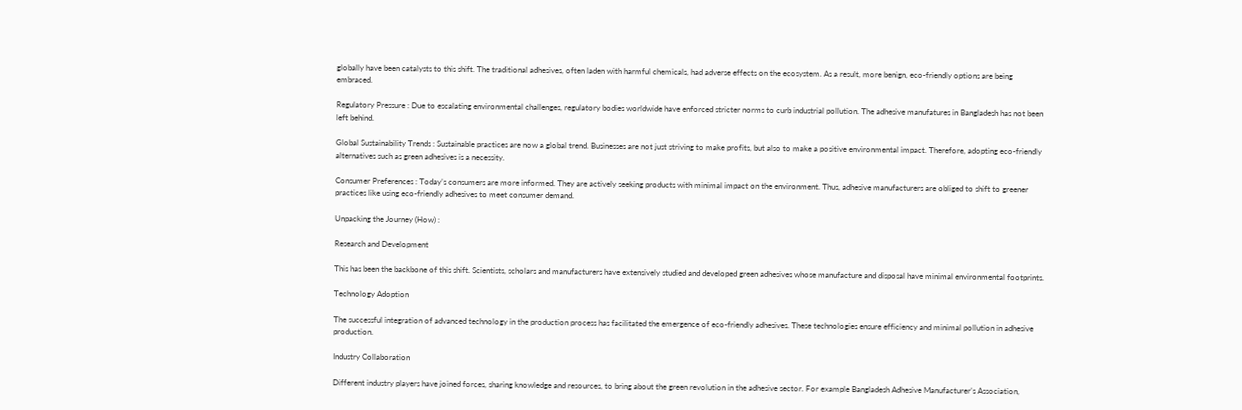globally have been catalysts to this shift. The traditional adhesives, often laden with harmful chemicals, had adverse effects on the ecosystem. As a result, more benign, eco-friendly options are being embraced.

Regulatory Pressure : Due to escalating environmental challenges, regulatory bodies worldwide have enforced stricter norms to curb industrial pollution. The adhesive manufatures in Bangladesh has not been left behind.

Global Sustainability Trends : Sustainable practices are now a global trend. Businesses are not just striving to make profits, but also to make a positive environmental impact. Therefore, adopting eco-friendly alternatives such as green adhesives is a necessity.

Consumer Preferences : Today’s consumers are more informed. They are actively seeking products with minimal impact on the environment. Thus, adhesive manufacturers are obliged to shift to greener practices like using eco-friendly adhesives to meet consumer demand.

Unpacking the Journey (How) :

Research and Development

This has been the backbone of this shift. Scientists, scholars and manufacturers have extensively studied and developed green adhesives whose manufacture and disposal have minimal environmental footprints.

Technology Adoption

The successful integration of advanced technology in the production process has facilitated the emergence of eco-friendly adhesives. These technologies ensure efficiency and minimal pollution in adhesive production.

Industry Collaboration

Different industry players have joined forces, sharing knowledge and resources, to bring about the green revolution in the adhesive sector. For example Bangladesh Adhesive Manufacturer’s Association,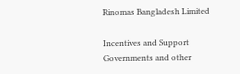Rinomas Bangladesh Limited

Incentives and Support
Governments and other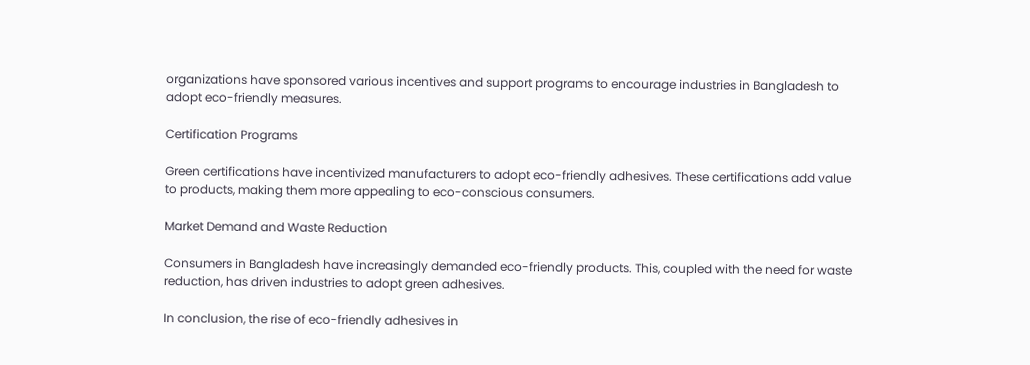organizations have sponsored various incentives and support programs to encourage industries in Bangladesh to adopt eco-friendly measures.

Certification Programs

Green certifications have incentivized manufacturers to adopt eco-friendly adhesives. These certifications add value to products, making them more appealing to eco-conscious consumers.

Market Demand and Waste Reduction

Consumers in Bangladesh have increasingly demanded eco-friendly products. This, coupled with the need for waste reduction, has driven industries to adopt green adhesives.

In conclusion, the rise of eco-friendly adhesives in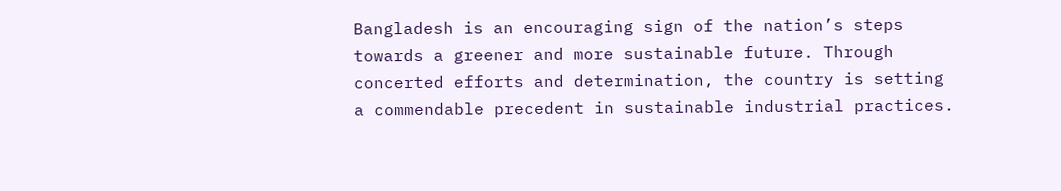Bangladesh is an encouraging sign of the nation’s steps towards a greener and more sustainable future. Through concerted efforts and determination, the country is setting a commendable precedent in sustainable industrial practices.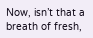Now, isn’t that a breath of fresh,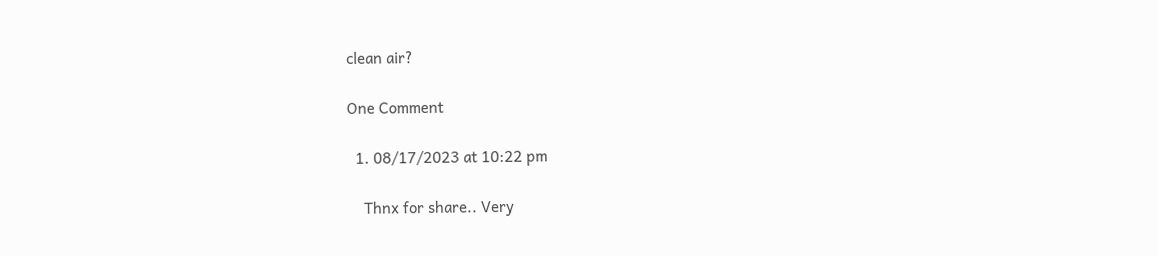clean air?

One Comment

  1. 08/17/2023 at 10:22 pm

    Thnx for share.. Very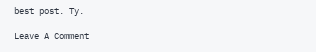best post. Ty.

Leave A Comment